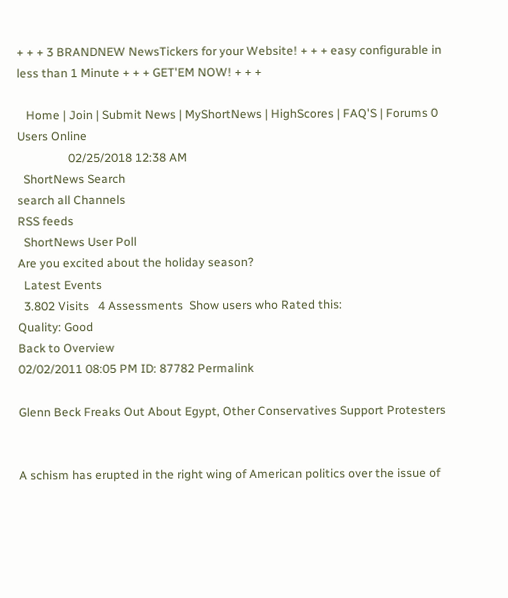+ + + 3 BRANDNEW NewsTickers for your Website! + + + easy configurable in less than 1 Minute + + + GET'EM NOW! + + +

   Home | Join | Submit News | MyShortNews | HighScores | FAQ'S | Forums 0 Users Online
                 02/25/2018 12:38 AM
  ShortNews Search
search all Channels
RSS feeds
  ShortNews User Poll
Are you excited about the holiday season?
  Latest Events
  3.802 Visits   4 Assessments  Show users who Rated this:
Quality: Good
Back to Overview
02/02/2011 08:05 PM ID: 87782 Permalink

Glenn Beck Freaks Out About Egypt, Other Conservatives Support Protesters


A schism has erupted in the right wing of American politics over the issue of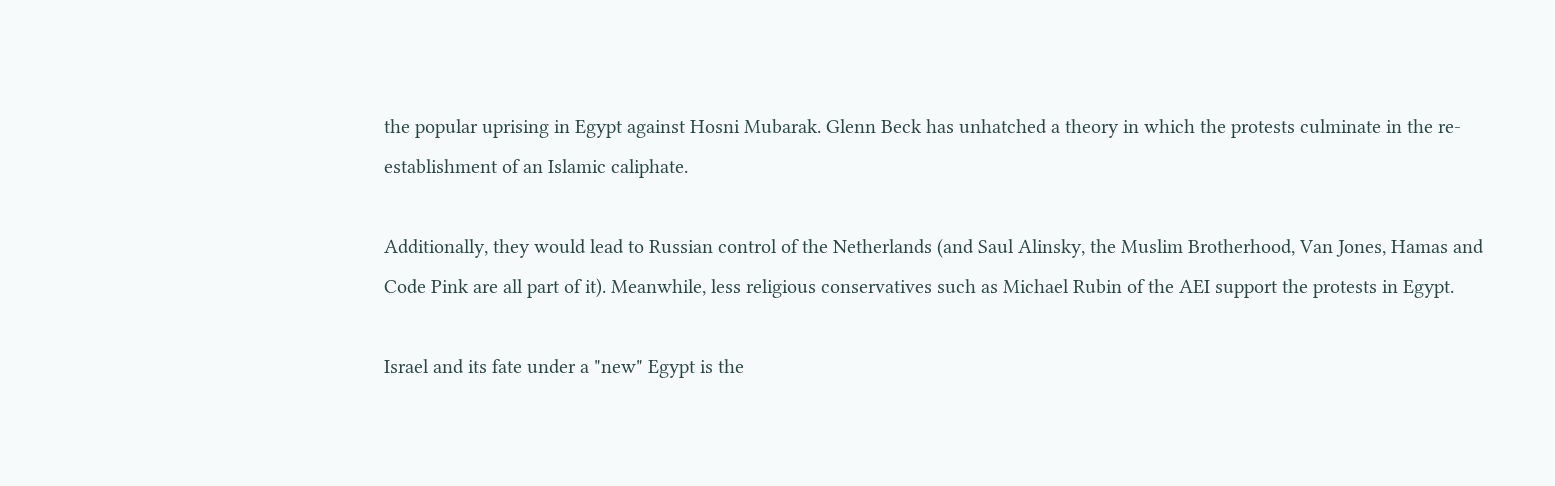the popular uprising in Egypt against Hosni Mubarak. Glenn Beck has unhatched a theory in which the protests culminate in the re-establishment of an Islamic caliphate.

Additionally, they would lead to Russian control of the Netherlands (and Saul Alinsky, the Muslim Brotherhood, Van Jones, Hamas and Code Pink are all part of it). Meanwhile, less religious conservatives such as Michael Rubin of the AEI support the protests in Egypt.

Israel and its fate under a "new" Egypt is the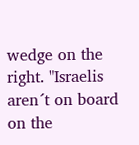wedge on the right. "Israelis aren´t on board on the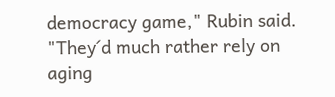democracy game," Rubin said. "They´d much rather rely on aging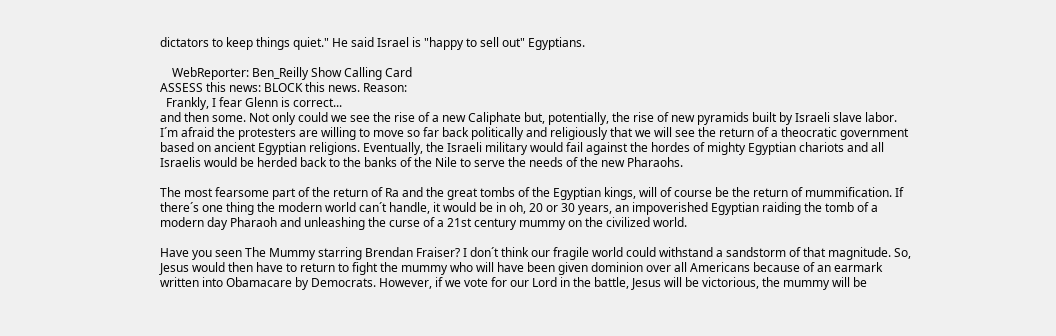dictators to keep things quiet." He said Israel is "happy to sell out" Egyptians.

    WebReporter: Ben_Reilly Show Calling Card
ASSESS this news: BLOCK this news. Reason:
  Frankly, I fear Glenn is correct...
and then some. Not only could we see the rise of a new Caliphate but, potentially, the rise of new pyramids built by Israeli slave labor. I´m afraid the protesters are willing to move so far back politically and religiously that we will see the return of a theocratic government based on ancient Egyptian religions. Eventually, the Israeli military would fail against the hordes of mighty Egyptian chariots and all Israelis would be herded back to the banks of the Nile to serve the needs of the new Pharaohs.

The most fearsome part of the return of Ra and the great tombs of the Egyptian kings, will of course be the return of mummification. If there´s one thing the modern world can´t handle, it would be in oh, 20 or 30 years, an impoverished Egyptian raiding the tomb of a modern day Pharaoh and unleashing the curse of a 21st century mummy on the civilized world.

Have you seen The Mummy starring Brendan Fraiser? I don´t think our fragile world could withstand a sandstorm of that magnitude. So, Jesus would then have to return to fight the mummy who will have been given dominion over all Americans because of an earmark written into Obamacare by Democrats. However, if we vote for our Lord in the battle, Jesus will be victorious, the mummy will be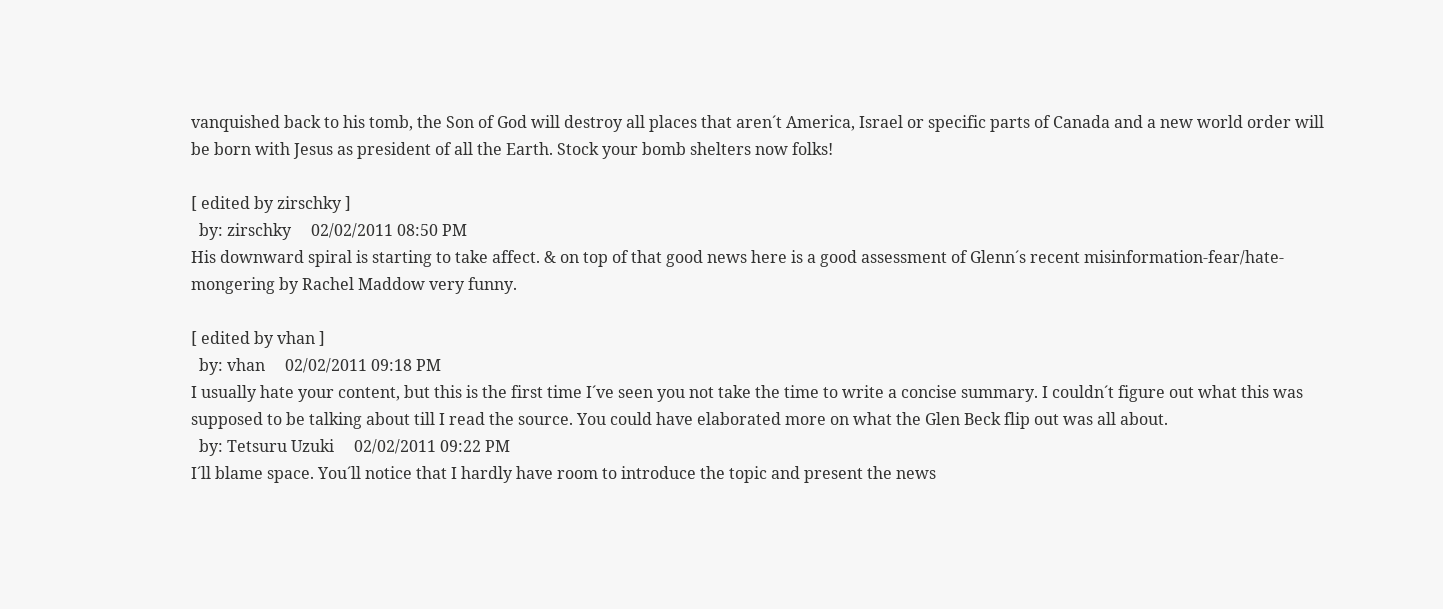vanquished back to his tomb, the Son of God will destroy all places that aren´t America, Israel or specific parts of Canada and a new world order will be born with Jesus as president of all the Earth. Stock your bomb shelters now folks!

[ edited by zirschky ]
  by: zirschky     02/02/2011 08:50 PM
His downward spiral is starting to take affect. & on top of that good news here is a good assessment of Glenn´s recent misinformation-fear/hate-mongering by Rachel Maddow very funny.

[ edited by vhan ]
  by: vhan     02/02/2011 09:18 PM
I usually hate your content, but this is the first time I´ve seen you not take the time to write a concise summary. I couldn´t figure out what this was supposed to be talking about till I read the source. You could have elaborated more on what the Glen Beck flip out was all about.
  by: Tetsuru Uzuki     02/02/2011 09:22 PM
I´ll blame space. You´ll notice that I hardly have room to introduce the topic and present the news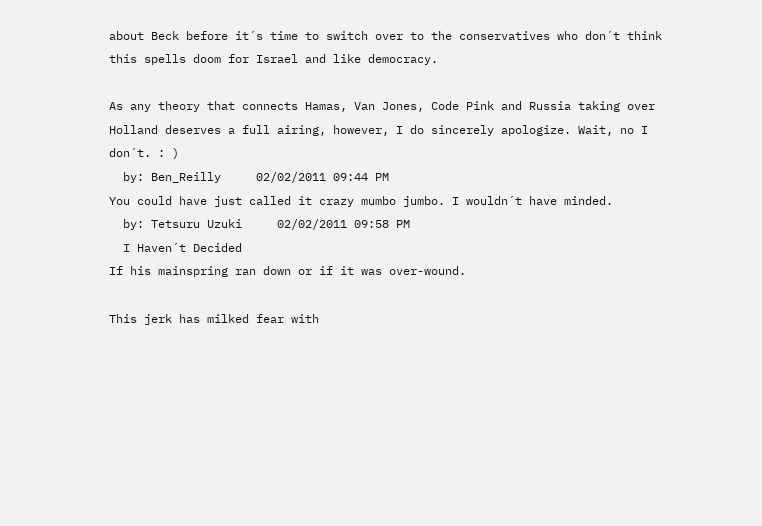about Beck before it´s time to switch over to the conservatives who don´t think this spells doom for Israel and like democracy.

As any theory that connects Hamas, Van Jones, Code Pink and Russia taking over Holland deserves a full airing, however, I do sincerely apologize. Wait, no I don´t. : )
  by: Ben_Reilly     02/02/2011 09:44 PM
You could have just called it crazy mumbo jumbo. I wouldn´t have minded.
  by: Tetsuru Uzuki     02/02/2011 09:58 PM
  I Haven´t Decided
If his mainspring ran down or if it was over-wound.

This jerk has milked fear with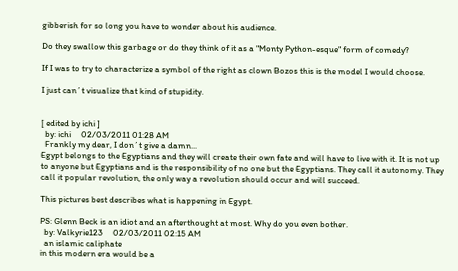gibberish for so long you have to wonder about his audience.

Do they swallow this garbage or do they think of it as a "Monty Python-esque" form of comedy?

If I was to try to characterize a symbol of the right as clown Bozos this is the model I would choose.

I just can´t visualize that kind of stupidity.


[ edited by ichi ]
  by: ichi     02/03/2011 01:28 AM
  Frankly my dear, I don´t give a damn...
Egypt belongs to the Egyptians and they will create their own fate and will have to live with it. It is not up to anyone but Egyptians and is the responsibility of no one but the Egyptians. They call it autonomy. They call it popular revolution, the only way a revolution should occur and will succeed.

This pictures best describes what is happening in Egypt.

PS: Glenn Beck is an idiot and an afterthought at most. Why do you even bother.
  by: Valkyrie123     02/03/2011 02:15 AM
  an islamic caliphate
in this modern era would be a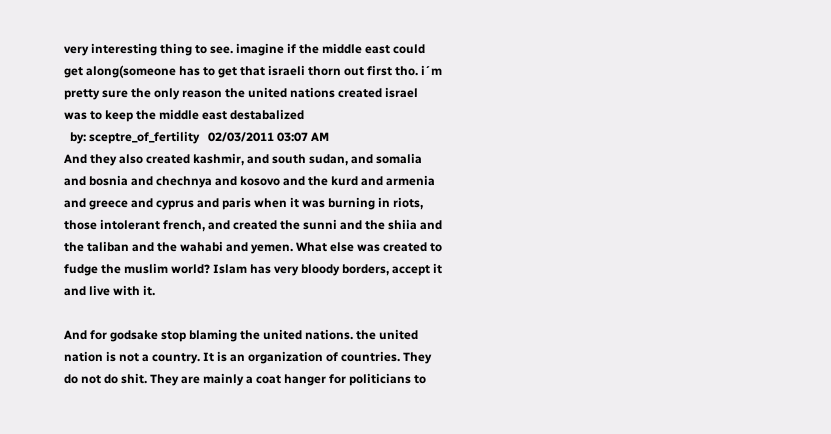very interesting thing to see. imagine if the middle east could get along(someone has to get that israeli thorn out first tho. i´m pretty sure the only reason the united nations created israel was to keep the middle east destabalized
  by: sceptre_of_fertility   02/03/2011 03:07 AM
And they also created kashmir, and south sudan, and somalia and bosnia and chechnya and kosovo and the kurd and armenia and greece and cyprus and paris when it was burning in riots, those intolerant french, and created the sunni and the shiia and the taliban and the wahabi and yemen. What else was created to fudge the muslim world? Islam has very bloody borders, accept it and live with it.

And for godsake stop blaming the united nations. the united nation is not a country. It is an organization of countries. They do not do shit. They are mainly a coat hanger for politicians to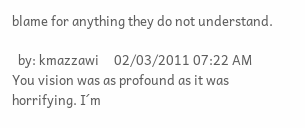blame for anything they do not understand.

  by: kmazzawi     02/03/2011 07:22 AM
You vision was as profound as it was horrifying. I´m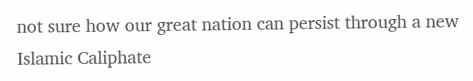not sure how our great nation can persist through a new Islamic Caliphate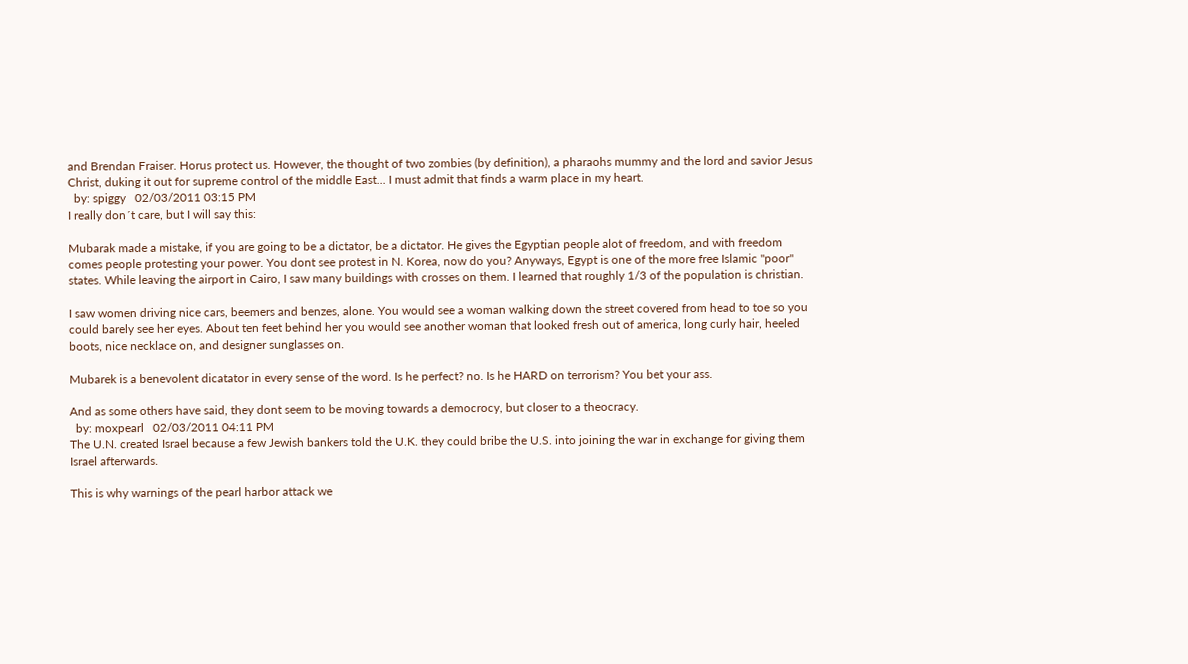and Brendan Fraiser. Horus protect us. However, the thought of two zombies (by definition), a pharaohs mummy and the lord and savior Jesus Christ, duking it out for supreme control of the middle East... I must admit that finds a warm place in my heart.
  by: spiggy   02/03/2011 03:15 PM
I really don´t care, but I will say this:

Mubarak made a mistake, if you are going to be a dictator, be a dictator. He gives the Egyptian people alot of freedom, and with freedom comes people protesting your power. You dont see protest in N. Korea, now do you? Anyways, Egypt is one of the more free Islamic "poor" states. While leaving the airport in Cairo, I saw many buildings with crosses on them. I learned that roughly 1/3 of the population is christian.

I saw women driving nice cars, beemers and benzes, alone. You would see a woman walking down the street covered from head to toe so you could barely see her eyes. About ten feet behind her you would see another woman that looked fresh out of america, long curly hair, heeled boots, nice necklace on, and designer sunglasses on.

Mubarek is a benevolent dicatator in every sense of the word. Is he perfect? no. Is he HARD on terrorism? You bet your ass.

And as some others have said, they dont seem to be moving towards a democrocy, but closer to a theocracy.
  by: moxpearl   02/03/2011 04:11 PM
The U.N. created Israel because a few Jewish bankers told the U.K. they could bribe the U.S. into joining the war in exchange for giving them Israel afterwards.

This is why warnings of the pearl harbor attack we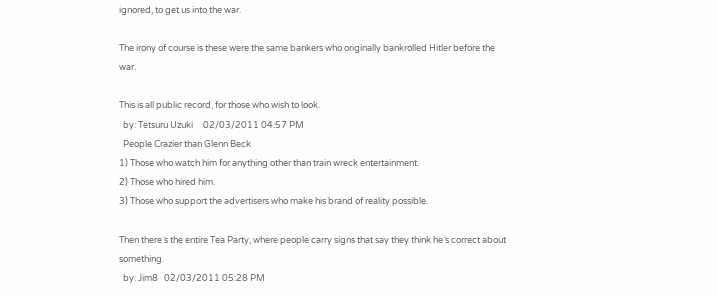ignored, to get us into the war.

The irony of course is these were the same bankers who originally bankrolled Hitler before the war.

This is all public record, for those who wish to look.
  by: Tetsuru Uzuki     02/03/2011 04:57 PM
  People Crazier than Glenn Beck
1) Those who watch him for anything other than train wreck entertainment.
2) Those who hired him.
3) Those who support the advertisers who make his brand of reality possible.

Then there´s the entire Tea Party, where people carry signs that say they think he´s correct about something.
  by: Jim8   02/03/2011 05:28 PM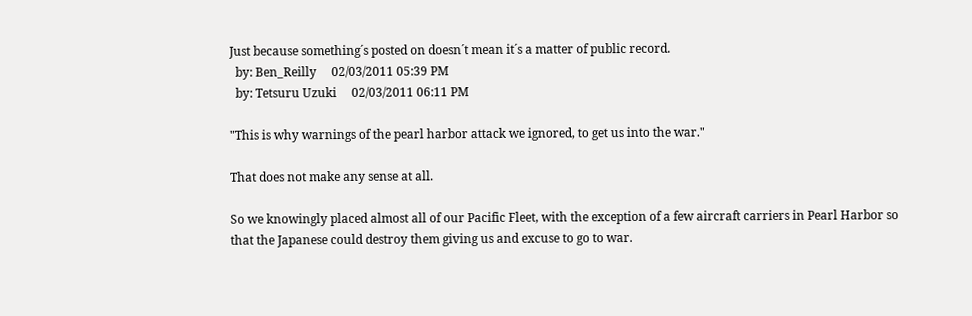Just because something´s posted on doesn´t mean it´s a matter of public record.
  by: Ben_Reilly     02/03/2011 05:39 PM
  by: Tetsuru Uzuki     02/03/2011 06:11 PM

"This is why warnings of the pearl harbor attack we ignored, to get us into the war."

That does not make any sense at all.

So we knowingly placed almost all of our Pacific Fleet, with the exception of a few aircraft carriers in Pearl Harbor so that the Japanese could destroy them giving us and excuse to go to war.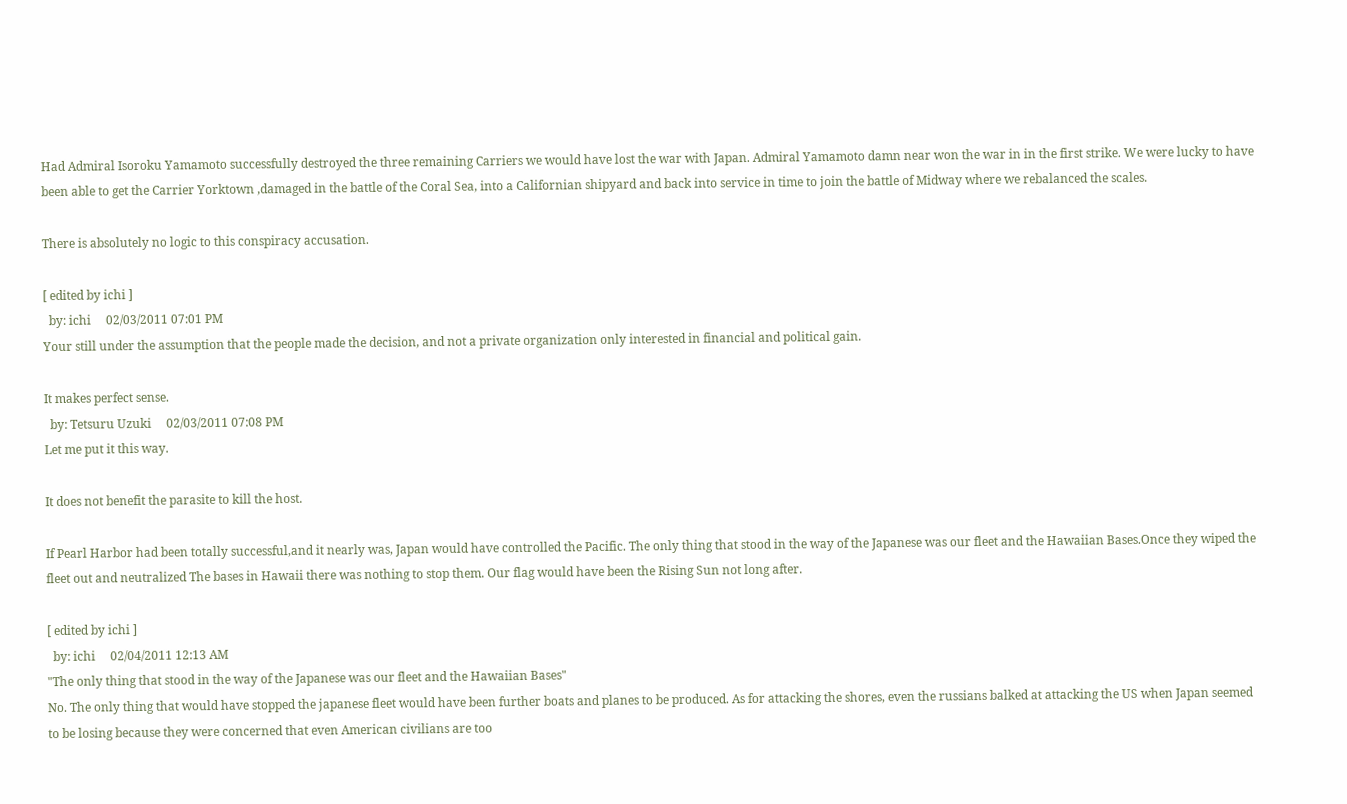Had Admiral Isoroku Yamamoto successfully destroyed the three remaining Carriers we would have lost the war with Japan. Admiral Yamamoto damn near won the war in in the first strike. We were lucky to have been able to get the Carrier Yorktown ,damaged in the battle of the Coral Sea, into a Californian shipyard and back into service in time to join the battle of Midway where we rebalanced the scales.

There is absolutely no logic to this conspiracy accusation.

[ edited by ichi ]
  by: ichi     02/03/2011 07:01 PM
Your still under the assumption that the people made the decision, and not a private organization only interested in financial and political gain.

It makes perfect sense.
  by: Tetsuru Uzuki     02/03/2011 07:08 PM
Let me put it this way.

It does not benefit the parasite to kill the host.

If Pearl Harbor had been totally successful,and it nearly was, Japan would have controlled the Pacific. The only thing that stood in the way of the Japanese was our fleet and the Hawaiian Bases.Once they wiped the fleet out and neutralized The bases in Hawaii there was nothing to stop them. Our flag would have been the Rising Sun not long after.

[ edited by ichi ]
  by: ichi     02/04/2011 12:13 AM
"The only thing that stood in the way of the Japanese was our fleet and the Hawaiian Bases"
No. The only thing that would have stopped the japanese fleet would have been further boats and planes to be produced. As for attacking the shores, even the russians balked at attacking the US when Japan seemed to be losing because they were concerned that even American civilians are too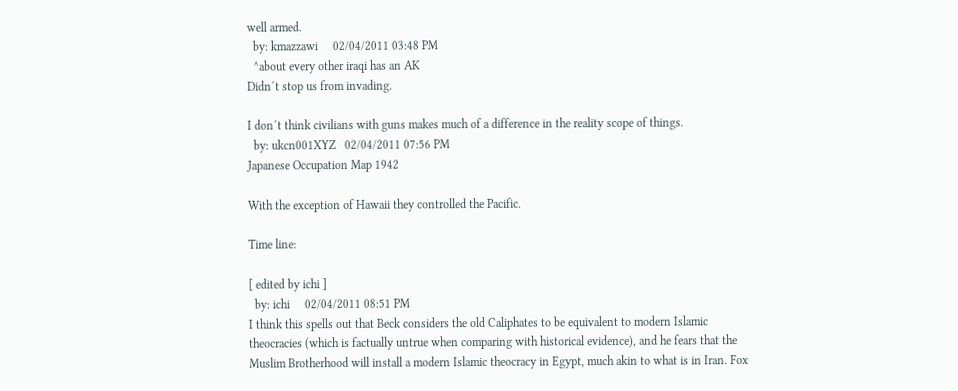well armed.
  by: kmazzawi     02/04/2011 03:48 PM
  ^about every other iraqi has an AK
Didn´t stop us from invading.

I don´t think civilians with guns makes much of a difference in the reality scope of things.
  by: ukcn001XYZ   02/04/2011 07:56 PM
Japanese Occupation Map 1942

With the exception of Hawaii they controlled the Pacific.

Time line:

[ edited by ichi ]
  by: ichi     02/04/2011 08:51 PM
I think this spells out that Beck considers the old Caliphates to be equivalent to modern Islamic theocracies (which is factually untrue when comparing with historical evidence), and he fears that the Muslim Brotherhood will install a modern Islamic theocracy in Egypt, much akin to what is in Iran. Fox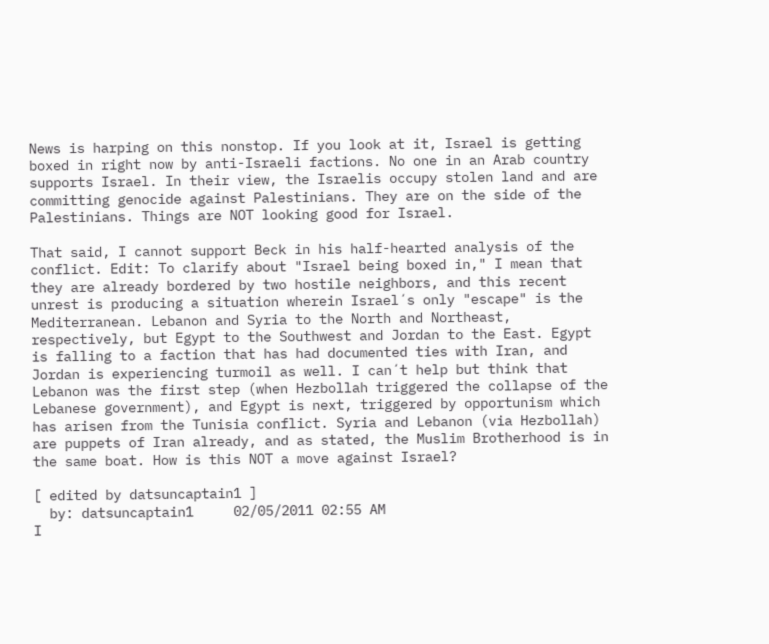News is harping on this nonstop. If you look at it, Israel is getting boxed in right now by anti-Israeli factions. No one in an Arab country supports Israel. In their view, the Israelis occupy stolen land and are committing genocide against Palestinians. They are on the side of the Palestinians. Things are NOT looking good for Israel.

That said, I cannot support Beck in his half-hearted analysis of the conflict. Edit: To clarify about "Israel being boxed in," I mean that they are already bordered by two hostile neighbors, and this recent unrest is producing a situation wherein Israel´s only "escape" is the Mediterranean. Lebanon and Syria to the North and Northeast, respectively, but Egypt to the Southwest and Jordan to the East. Egypt is falling to a faction that has had documented ties with Iran, and Jordan is experiencing turmoil as well. I can´t help but think that Lebanon was the first step (when Hezbollah triggered the collapse of the Lebanese government), and Egypt is next, triggered by opportunism which has arisen from the Tunisia conflict. Syria and Lebanon (via Hezbollah) are puppets of Iran already, and as stated, the Muslim Brotherhood is in the same boat. How is this NOT a move against Israel?

[ edited by datsuncaptain1 ]
  by: datsuncaptain1     02/05/2011 02:55 AM
I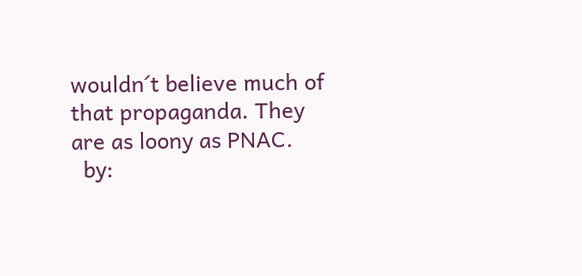wouldn´t believe much of that propaganda. They are as loony as PNAC.
  by: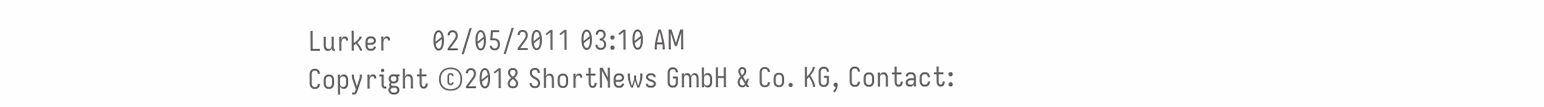Lurker     02/05/2011 03:10 AM
Copyright ©2018 ShortNews GmbH & Co. KG, Contact: